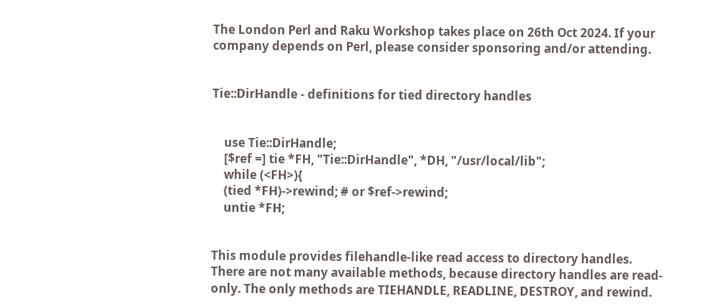The London Perl and Raku Workshop takes place on 26th Oct 2024. If your company depends on Perl, please consider sponsoring and/or attending.


Tie::DirHandle - definitions for tied directory handles


    use Tie::DirHandle;
    [$ref =] tie *FH, "Tie::DirHandle", *DH, "/usr/local/lib";
    while (<FH>){
    (tied *FH)->rewind; # or $ref->rewind;
    untie *FH;


This module provides filehandle-like read access to directory handles. There are not many available methods, because directory handles are read-only. The only methods are TIEHANDLE, READLINE, DESTROY, and rewind.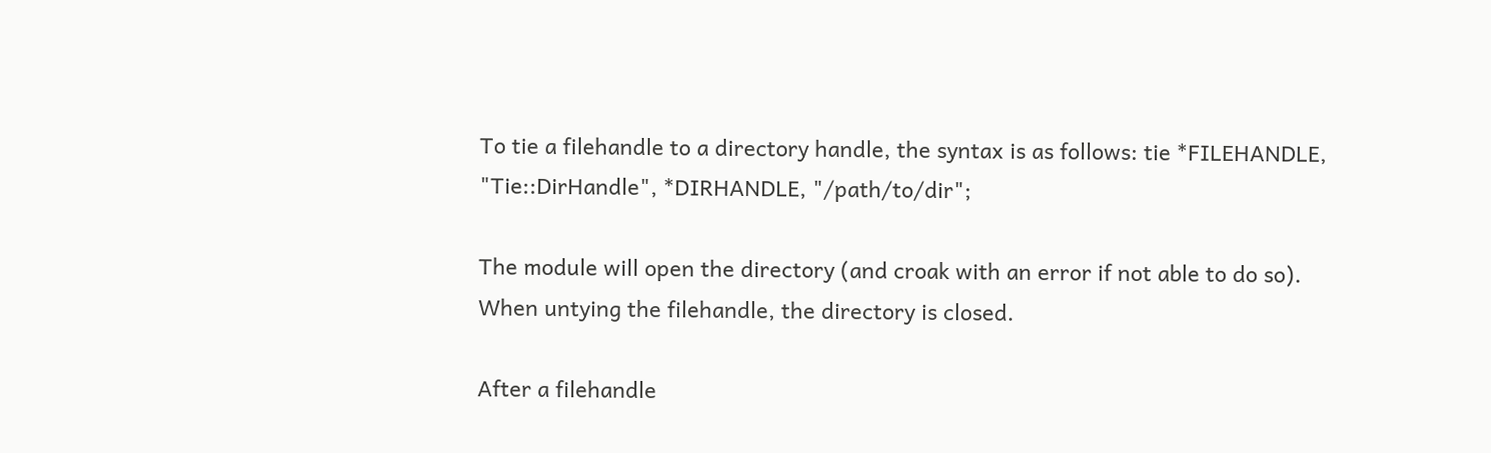To tie a filehandle to a directory handle, the syntax is as follows: tie *FILEHANDLE, "Tie::DirHandle", *DIRHANDLE, "/path/to/dir";

The module will open the directory (and croak with an error if not able to do so). When untying the filehandle, the directory is closed.

After a filehandle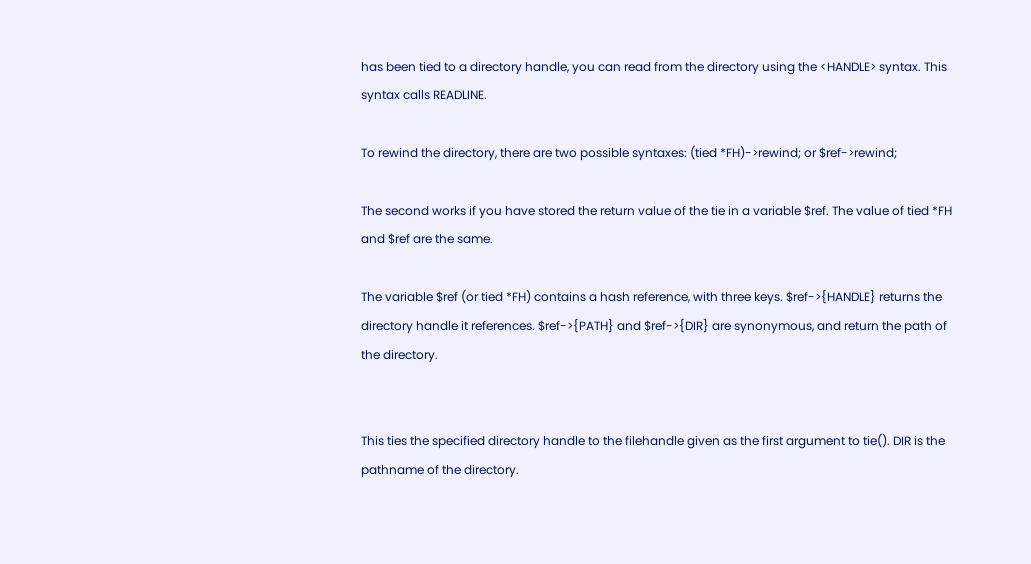has been tied to a directory handle, you can read from the directory using the <HANDLE> syntax. This syntax calls READLINE.

To rewind the directory, there are two possible syntaxes: (tied *FH)->rewind; or $ref->rewind;

The second works if you have stored the return value of the tie in a variable $ref. The value of tied *FH and $ref are the same.

The variable $ref (or tied *FH) contains a hash reference, with three keys. $ref->{HANDLE} returns the directory handle it references. $ref->{PATH} and $ref->{DIR} are synonymous, and return the path of the directory.


This ties the specified directory handle to the filehandle given as the first argument to tie(). DIR is the pathname of the directory.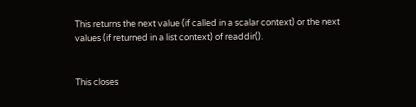This returns the next value (if called in a scalar context) or the next values (if returned in a list context) of readdir().


This closes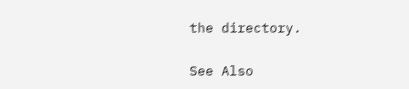the directory.

See Also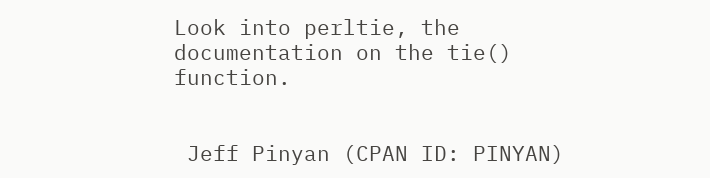Look into perltie, the documentation on the tie() function.


 Jeff Pinyan (CPAN ID: PINYAN)